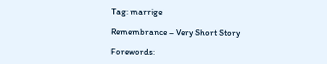Tag: marrige

Remembrance – Very Short Story

Forewords: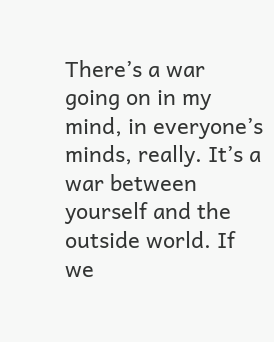There’s a war going on in my mind, in everyone’s minds, really. It’s a war between yourself and the outside world. If we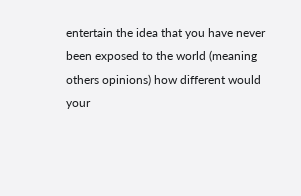entertain the idea that you have never been exposed to the world (meaning others opinions) how different would your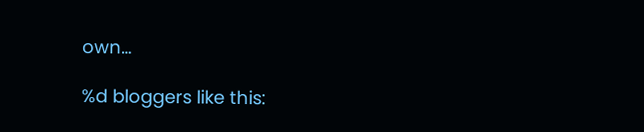own…

%d bloggers like this: